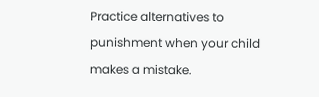Practice alternatives to punishment when your child makes a mistake.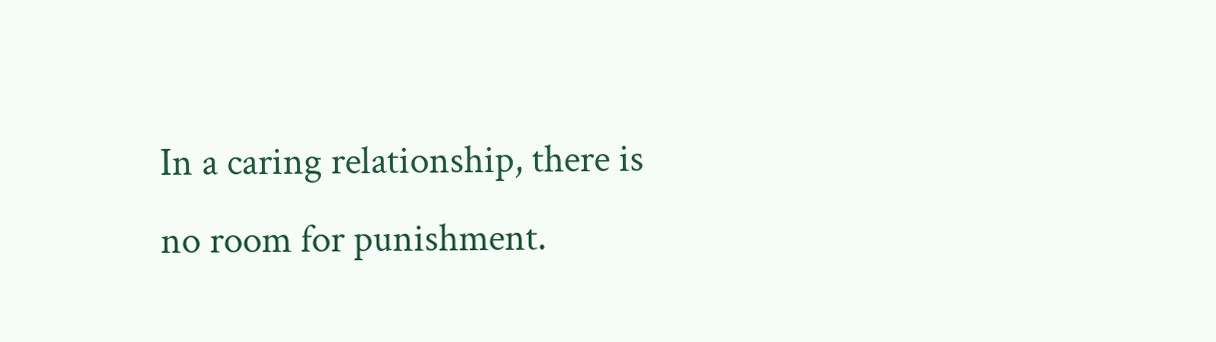In a caring relationship, there is no room for punishment.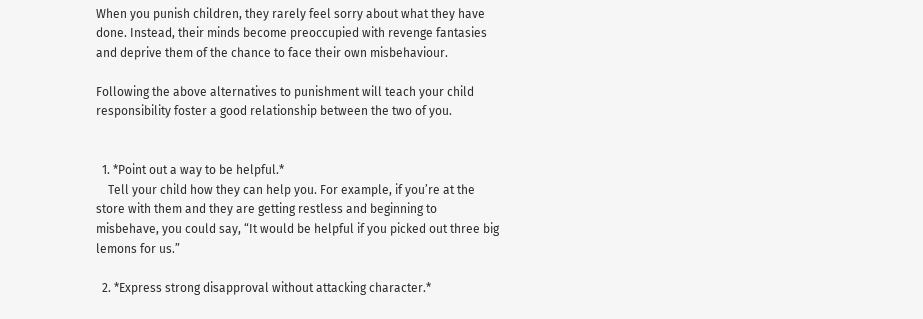When you punish children, they rarely feel sorry about what they have done. Instead, their minds become preoccupied with revenge fantasies and deprive them of the chance to face their own misbehaviour.

Following the above alternatives to punishment will teach your child responsibility foster a good relationship between the two of you.


  1. *Point out a way to be helpful.*
    Tell your child how they can help you. For example, if you’re at the store with them and they are getting restless and beginning to misbehave, you could say, “It would be helpful if you picked out three big lemons for us.”

  2. *Express strong disapproval without attacking character.*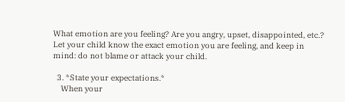What emotion are you feeling? Are you angry, upset, disappointed, etc.? Let your child know the exact emotion you are feeling, and keep in mind: do not blame or attack your child.

  3. *State your expectations.*
    When your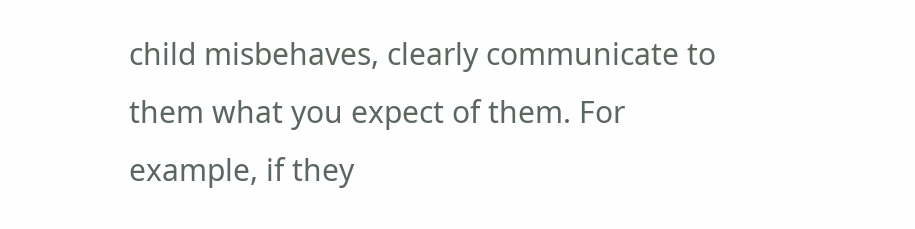child misbehaves, clearly communicate to them what you expect of them. For example, if they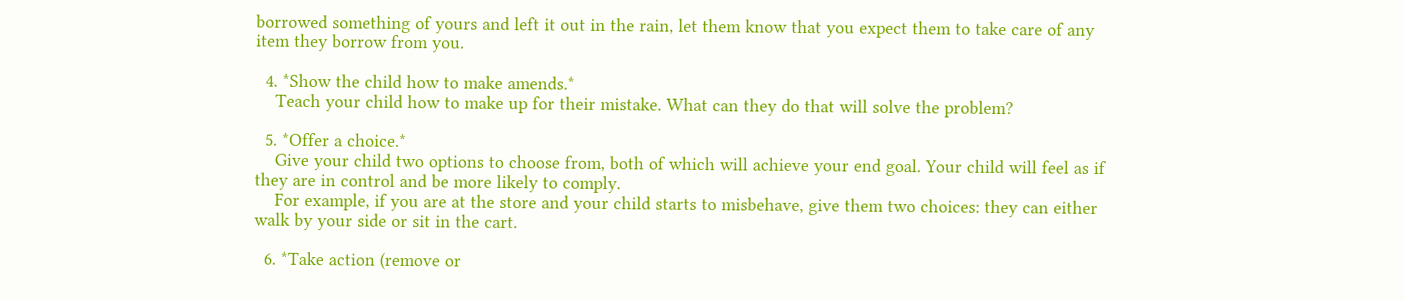borrowed something of yours and left it out in the rain, let them know that you expect them to take care of any item they borrow from you.

  4. *Show the child how to make amends.*
    Teach your child how to make up for their mistake. What can they do that will solve the problem?

  5. *Offer a choice.*
    Give your child two options to choose from, both of which will achieve your end goal. Your child will feel as if they are in control and be more likely to comply.
    For example, if you are at the store and your child starts to misbehave, give them two choices: they can either walk by your side or sit in the cart.

  6. *Take action (remove or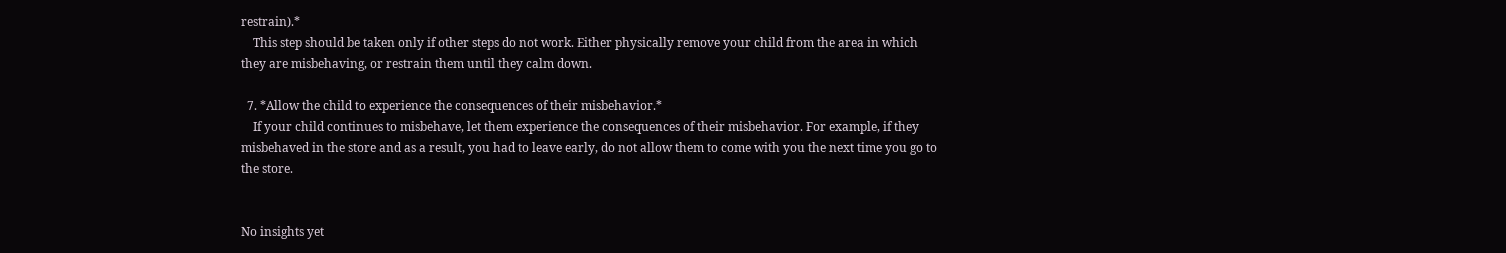restrain).*
    This step should be taken only if other steps do not work. Either physically remove your child from the area in which they are misbehaving, or restrain them until they calm down.

  7. *Allow the child to experience the consequences of their misbehavior.*
    If your child continues to misbehave, let them experience the consequences of their misbehavior. For example, if they misbehaved in the store and as a result, you had to leave early, do not allow them to come with you the next time you go to the store.


No insights yet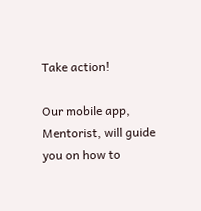Take action!

Our mobile app, Mentorist, will guide you on how to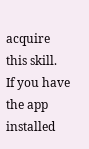acquire this skill.
If you have the app installed